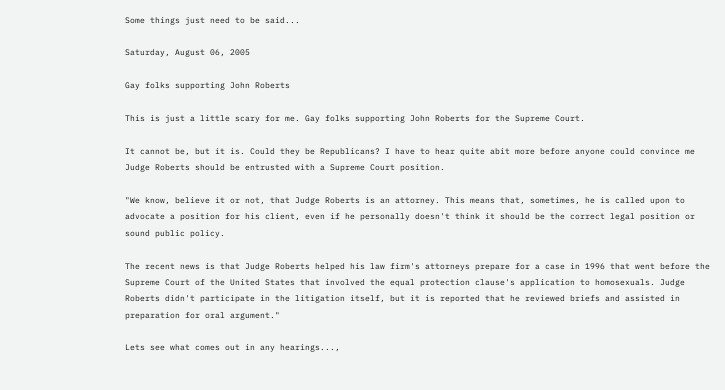Some things just need to be said...

Saturday, August 06, 2005

Gay folks supporting John Roberts

This is just a little scary for me. Gay folks supporting John Roberts for the Supreme Court.

It cannot be, but it is. Could they be Republicans? I have to hear quite abit more before anyone could convince me Judge Roberts should be entrusted with a Supreme Court position.

"We know, believe it or not, that Judge Roberts is an attorney. This means that, sometimes, he is called upon to advocate a position for his client, even if he personally doesn't think it should be the correct legal position or sound public policy.

The recent news is that Judge Roberts helped his law firm's attorneys prepare for a case in 1996 that went before the Supreme Court of the United States that involved the equal protection clause's application to homosexuals. Judge Roberts didn't participate in the litigation itself, but it is reported that he reviewed briefs and assisted in preparation for oral argument."

Lets see what comes out in any hearings...,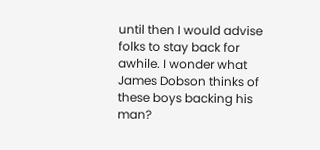until then I would advise folks to stay back for awhile. I wonder what James Dobson thinks of these boys backing his man?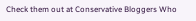Check them out at Conservative Bloggers Who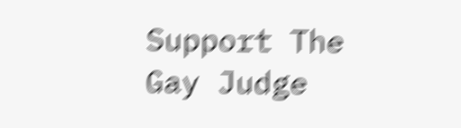Support The Gay Judge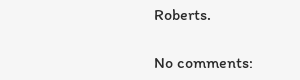Roberts.

No comments: